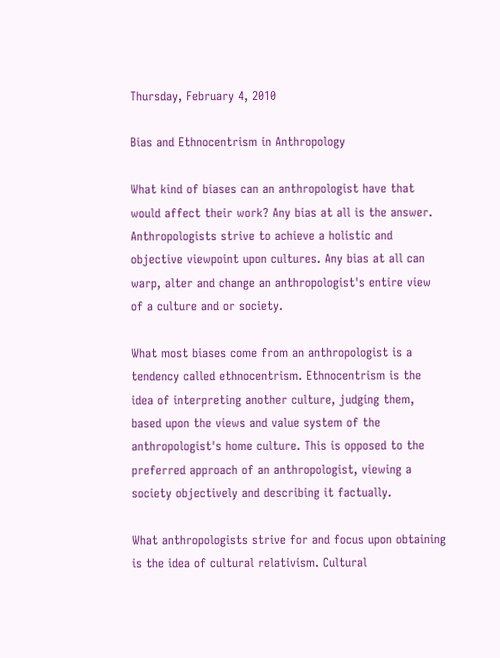Thursday, February 4, 2010

Bias and Ethnocentrism in Anthropology

What kind of biases can an anthropologist have that would affect their work? Any bias at all is the answer. Anthropologists strive to achieve a holistic and objective viewpoint upon cultures. Any bias at all can warp, alter and change an anthropologist's entire view of a culture and or society.

What most biases come from an anthropologist is a tendency called ethnocentrism. Ethnocentrism is the idea of interpreting another culture, judging them, based upon the views and value system of the anthropologist's home culture. This is opposed to the preferred approach of an anthropologist, viewing a society objectively and describing it factually.

What anthropologists strive for and focus upon obtaining is the idea of cultural relativism. Cultural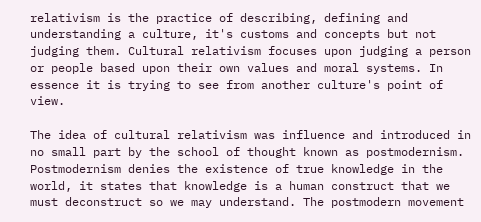relativism is the practice of describing, defining and understanding a culture, it's customs and concepts but not judging them. Cultural relativism focuses upon judging a person or people based upon their own values and moral systems. In essence it is trying to see from another culture's point of view.

The idea of cultural relativism was influence and introduced in no small part by the school of thought known as postmodernism. Postmodernism denies the existence of true knowledge in the world, it states that knowledge is a human construct that we must deconstruct so we may understand. The postmodern movement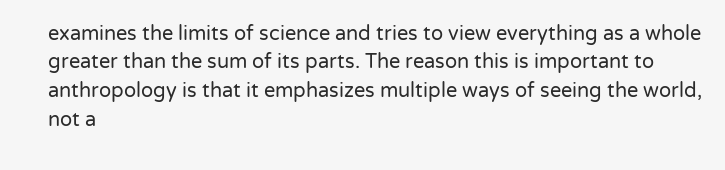examines the limits of science and tries to view everything as a whole greater than the sum of its parts. The reason this is important to anthropology is that it emphasizes multiple ways of seeing the world, not a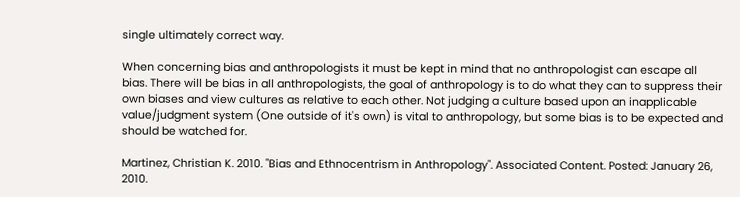single ultimately correct way.

When concerning bias and anthropologists it must be kept in mind that no anthropologist can escape all bias. There will be bias in all anthropologists, the goal of anthropology is to do what they can to suppress their own biases and view cultures as relative to each other. Not judging a culture based upon an inapplicable value/judgment system (One outside of it's own) is vital to anthropology, but some bias is to be expected and should be watched for.

Martinez, Christian K. 2010. "Bias and Ethnocentrism in Anthropology". Associated Content. Posted: January 26, 2010.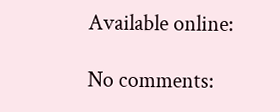Available online:

No comments: